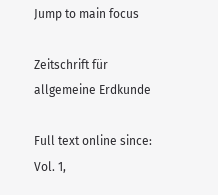Jump to main focus

Zeitschrift für allgemeine Erdkunde

Full text online since: Vol. 1,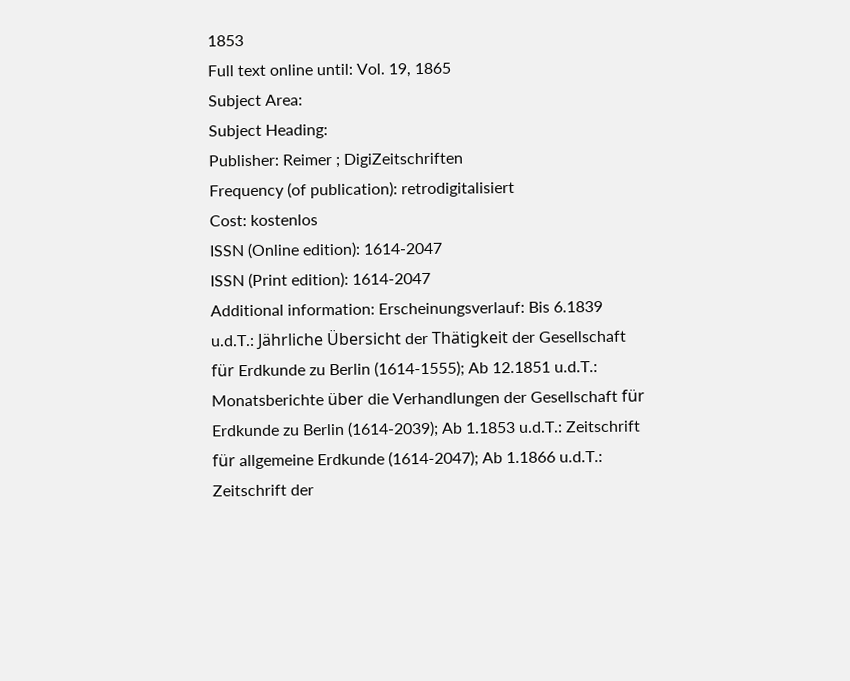1853
Full text online until: Vol. 19, 1865
Subject Area:
Subject Heading:
Publisher: Reimer ; DigiZeitschriften
Frequency (of publication): retrodigitalisiert
Cost: kostenlos
ISSN (Online edition): 1614-2047
ISSN (Print edition): 1614-2047
Additional information: Erscheinungsverlauf: Bis 6.1839 u.d.T.: Jährliche Übersicht der Thätigkeit der Gesellschaft für Erdkunde zu Berlin (1614-1555); Ab 12.1851 u.d.T.: Monatsberichte über die Verhandlungen der Gesellschaft für Erdkunde zu Berlin (1614-2039); Ab 1.1853 u.d.T.: Zeitschrift für allgemeine Erdkunde (1614-2047); Ab 1.1866 u.d.T.: Zeitschrift der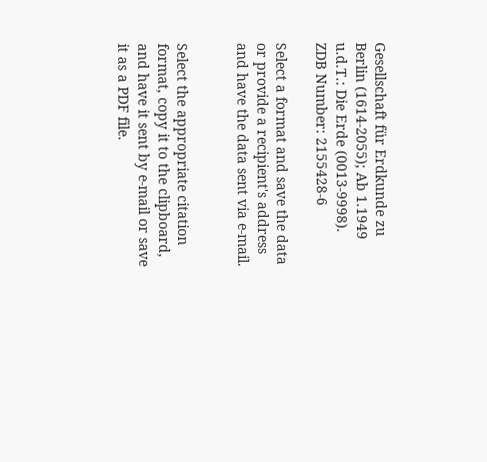Gesellschaft für Erdkunde zu Berlin (1614-2055); Ab 1.1949 u.d.T.: Die Erde (0013-9998).
ZDB Number: 2155428-6

Select a format and save the data or provide a recipient's address and have the data sent via e-mail.


Select the appropriate citation format, copy it to the clipboard, and have it sent by e-mail or save it as a PDF file.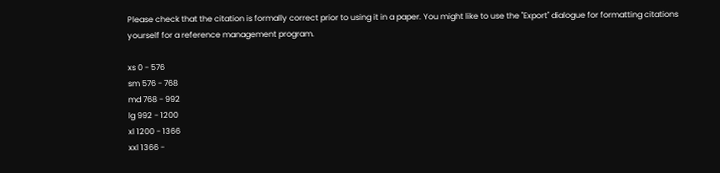Please check that the citation is formally correct prior to using it in a paper. You might like to use the "Export" dialogue for formatting citations yourself for a reference management program.

xs 0 - 576
sm 576 - 768
md 768 - 992
lg 992 - 1200
xl 1200 - 1366
xxl 1366 -